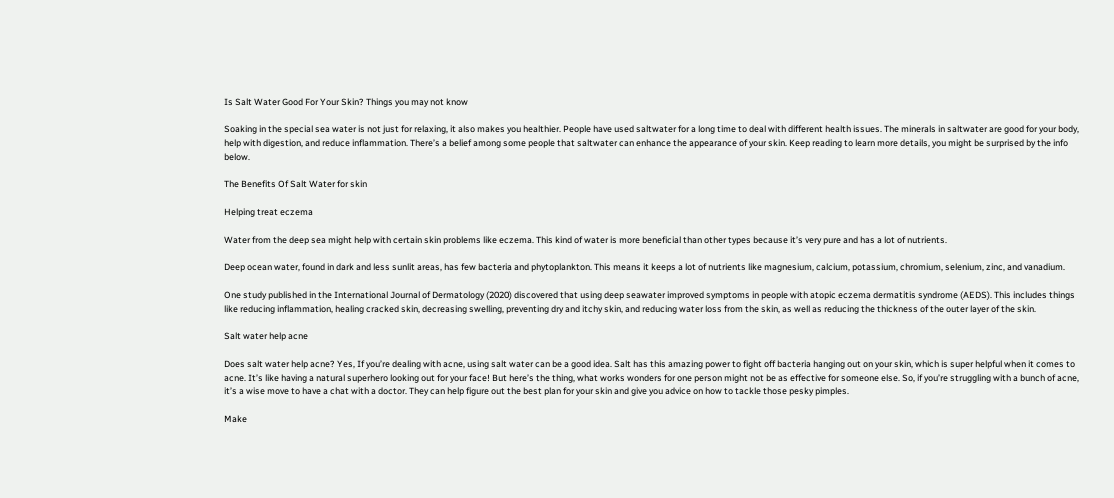Is Salt Water Good For Your Skin? Things you may not know

Soaking in the special sea water is not just for relaxing, it also makes you healthier. People have used saltwater for a long time to deal with different health issues. The minerals in saltwater are good for your body, help with digestion, and reduce inflammation. There’s a belief among some people that saltwater can enhance the appearance of your skin. Keep reading to learn more details, you might be surprised by the info below.

The Benefits Of Salt Water for skin

Helping treat eczema

Water from the deep sea might help with certain skin problems like eczema. This kind of water is more beneficial than other types because it’s very pure and has a lot of nutrients.

Deep ocean water, found in dark and less sunlit areas, has few bacteria and phytoplankton. This means it keeps a lot of nutrients like magnesium, calcium, potassium, chromium, selenium, zinc, and vanadium.

One study published in the International Journal of Dermatology (2020) discovered that using deep seawater improved symptoms in people with atopic eczema dermatitis syndrome (AEDS). This includes things like reducing inflammation, healing cracked skin, decreasing swelling, preventing dry and itchy skin, and reducing water loss from the skin, as well as reducing the thickness of the outer layer of the skin.

Salt water help acne

Does salt water help acne? Yes, If you’re dealing with acne, using salt water can be a good idea. Salt has this amazing power to fight off bacteria hanging out on your skin, which is super helpful when it comes to acne. It’s like having a natural superhero looking out for your face! But here’s the thing, what works wonders for one person might not be as effective for someone else. So, if you’re struggling with a bunch of acne, it’s a wise move to have a chat with a doctor. They can help figure out the best plan for your skin and give you advice on how to tackle those pesky pimples.

Make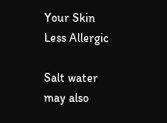Your Skin Less Allergic

Salt water may also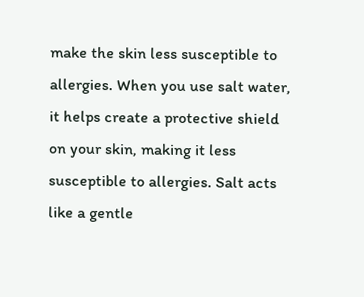make the skin less susceptible to allergies. When you use salt water, it helps create a protective shield on your skin, making it less susceptible to allergies. Salt acts like a gentle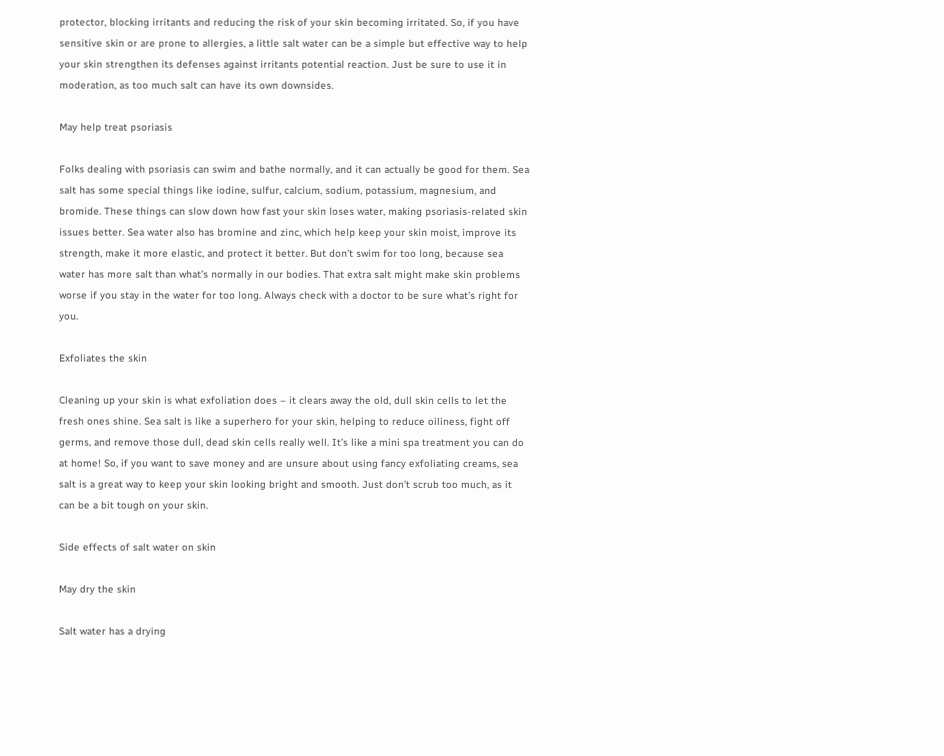protector, blocking irritants and reducing the risk of your skin becoming irritated. So, if you have sensitive skin or are prone to allergies, a little salt water can be a simple but effective way to help your skin strengthen its defenses against irritants potential reaction. Just be sure to use it in moderation, as too much salt can have its own downsides.

May help treat psoriasis

Folks dealing with psoriasis can swim and bathe normally, and it can actually be good for them. Sea salt has some special things like iodine, sulfur, calcium, sodium, potassium, magnesium, and bromide. These things can slow down how fast your skin loses water, making psoriasis-related skin issues better. Sea water also has bromine and zinc, which help keep your skin moist, improve its strength, make it more elastic, and protect it better. But don’t swim for too long, because sea water has more salt than what’s normally in our bodies. That extra salt might make skin problems worse if you stay in the water for too long. Always check with a doctor to be sure what’s right for you.

Exfoliates the skin

Cleaning up your skin is what exfoliation does – it clears away the old, dull skin cells to let the fresh ones shine. Sea salt is like a superhero for your skin, helping to reduce oiliness, fight off germs, and remove those dull, dead skin cells really well. It’s like a mini spa treatment you can do at home! So, if you want to save money and are unsure about using fancy exfoliating creams, sea salt is a great way to keep your skin looking bright and smooth. Just don’t scrub too much, as it can be a bit tough on your skin.

Side effects of salt water on skin

May dry the skin

Salt water has a drying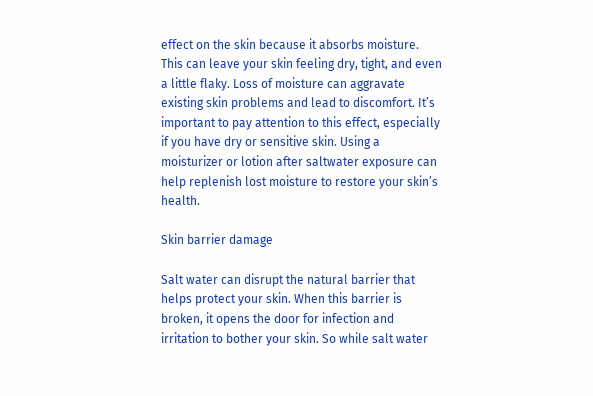effect on the skin because it absorbs moisture. This can leave your skin feeling dry, tight, and even a little flaky. Loss of moisture can aggravate existing skin problems and lead to discomfort. It’s important to pay attention to this effect, especially if you have dry or sensitive skin. Using a moisturizer or lotion after saltwater exposure can help replenish lost moisture to restore your skin’s health.

Skin barrier damage

Salt water can disrupt the natural barrier that helps protect your skin. When this barrier is broken, it opens the door for infection and irritation to bother your skin. So while salt water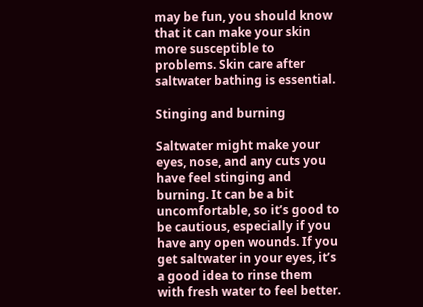may be fun, you should know that it can make your skin more susceptible to problems. Skin care after saltwater bathing is essential.

Stinging and burning

Saltwater might make your eyes, nose, and any cuts you have feel stinging and burning. It can be a bit uncomfortable, so it’s good to be cautious, especially if you have any open wounds. If you get saltwater in your eyes, it’s a good idea to rinse them with fresh water to feel better.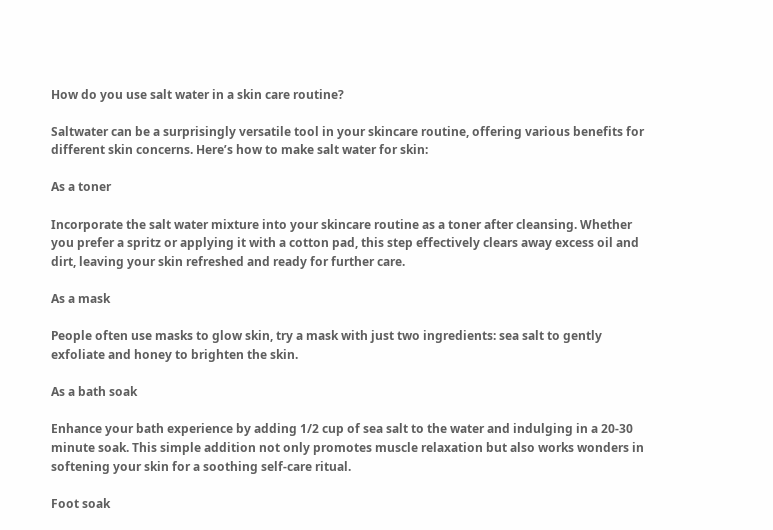How do you use salt water in a skin care routine?

Saltwater can be a surprisingly versatile tool in your skincare routine, offering various benefits for different skin concerns. Here’s how to make salt water for skin:

As a toner

Incorporate the salt water mixture into your skincare routine as a toner after cleansing. Whether you prefer a spritz or applying it with a cotton pad, this step effectively clears away excess oil and dirt, leaving your skin refreshed and ready for further care.

As a mask

People often use masks to glow skin, try a mask with just two ingredients: sea salt to gently exfoliate and honey to brighten the skin.

As a bath soak

Enhance your bath experience by adding 1/2 cup of sea salt to the water and indulging in a 20-30 minute soak. This simple addition not only promotes muscle relaxation but also works wonders in softening your skin for a soothing self-care ritual.

Foot soak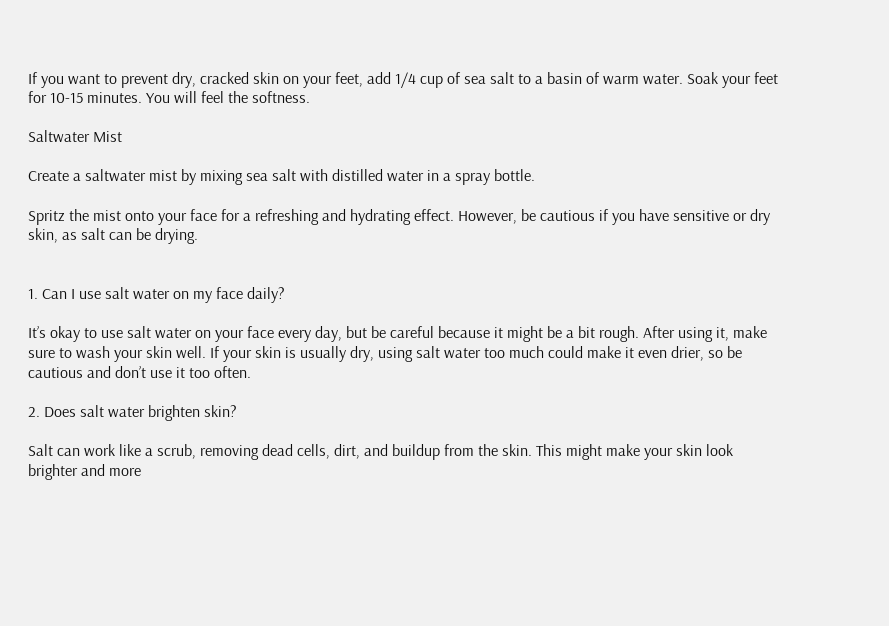If you want to prevent dry, cracked skin on your feet, add 1/4 cup of sea salt to a basin of warm water. Soak your feet for 10-15 minutes. You will feel the softness.

Saltwater Mist

Create a saltwater mist by mixing sea salt with distilled water in a spray bottle.

Spritz the mist onto your face for a refreshing and hydrating effect. However, be cautious if you have sensitive or dry skin, as salt can be drying.


1. Can I use salt water on my face daily?

It’s okay to use salt water on your face every day, but be careful because it might be a bit rough. After using it, make sure to wash your skin well. If your skin is usually dry, using salt water too much could make it even drier, so be cautious and don’t use it too often.

2. Does salt water brighten skin?

Salt can work like a scrub, removing dead cells, dirt, and buildup from the skin. This might make your skin look brighter and more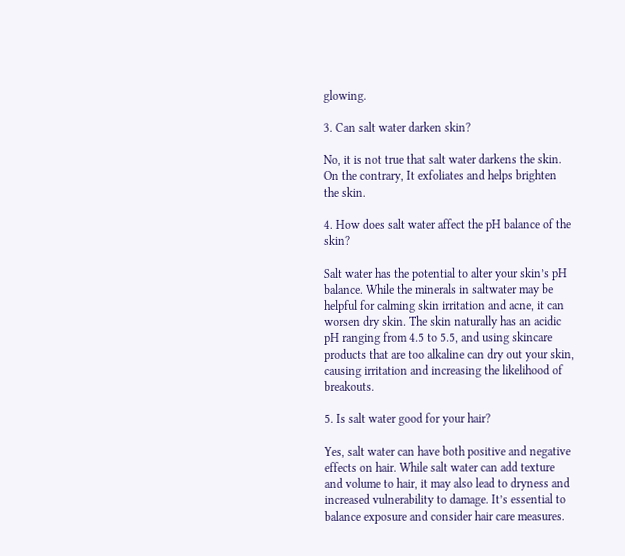glowing.

3. Can salt water darken skin?

No, it is not true that salt water darkens the skin. On the contrary, It exfoliates and helps brighten the skin.

4. How does salt water affect the pH balance of the skin?

Salt water has the potential to alter your skin’s pH balance. While the minerals in saltwater may be helpful for calming skin irritation and acne, it can worsen dry skin. The skin naturally has an acidic pH ranging from 4.5 to 5.5, and using skincare products that are too alkaline can dry out your skin, causing irritation and increasing the likelihood of breakouts.

5. Is salt water good for your hair?

Yes, salt water can have both positive and negative effects on hair. While salt water can add texture and volume to hair, it may also lead to dryness and increased vulnerability to damage. It’s essential to balance exposure and consider hair care measures.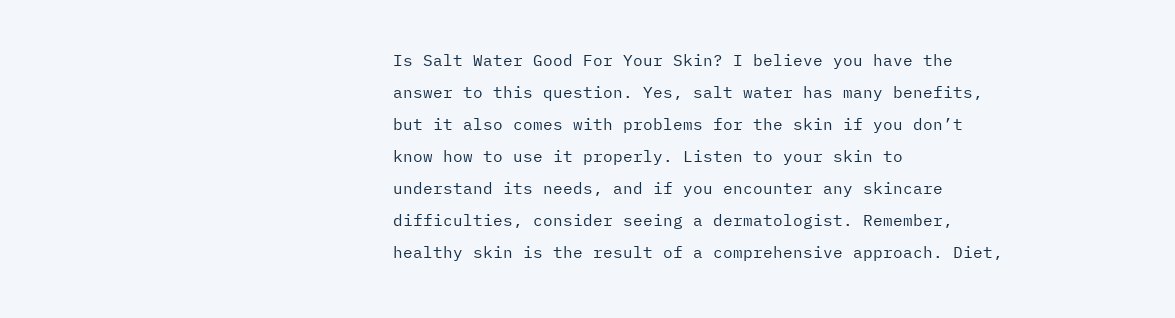Is Salt Water Good For Your Skin? I believe you have the answer to this question. Yes, salt water has many benefits, but it also comes with problems for the skin if you don’t know how to use it properly. Listen to your skin to understand its needs, and if you encounter any skincare difficulties, consider seeing a dermatologist. Remember, healthy skin is the result of a comprehensive approach. Diet,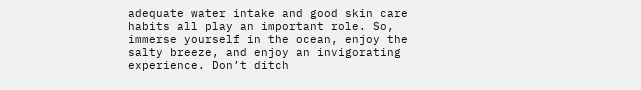adequate water intake and good skin care habits all play an important role. So, immerse yourself in the ocean, enjoy the salty breeze, and enjoy an invigorating experience. Don’t ditch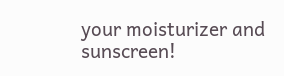your moisturizer and sunscreen!